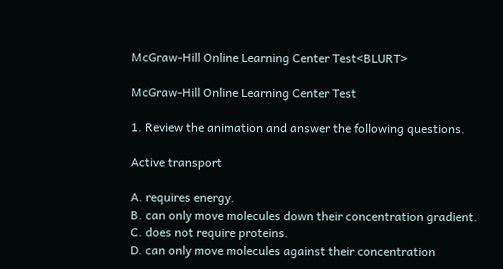McGraw-Hill Online Learning Center Test<BLURT>

McGraw-Hill Online Learning Center Test

1. Review the animation and answer the following questions.

Active transport

A. requires energy.
B. can only move molecules down their concentration gradient.
C. does not require proteins.
D. can only move molecules against their concentration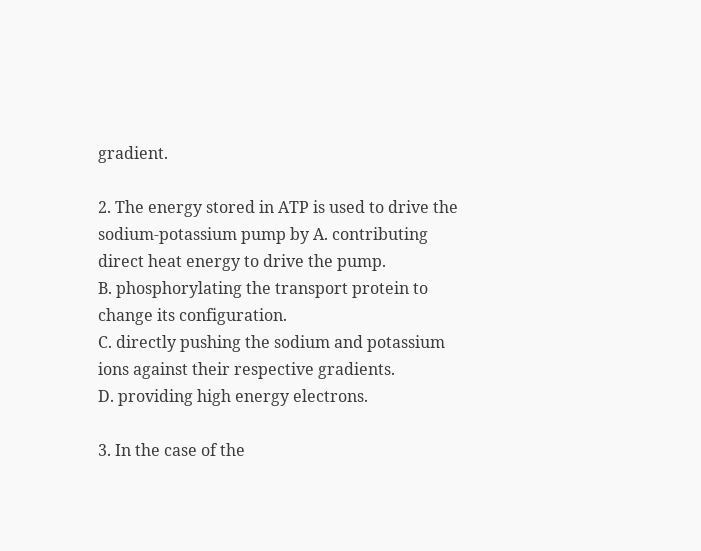gradient.

2. The energy stored in ATP is used to drive the sodium-potassium pump by A. contributing direct heat energy to drive the pump.
B. phosphorylating the transport protein to change its configuration.
C. directly pushing the sodium and potassium ions against their respective gradients.
D. providing high energy electrons.

3. In the case of the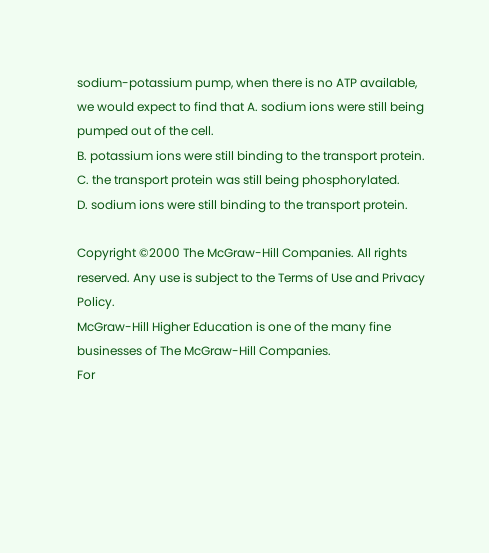sodium-potassium pump, when there is no ATP available, we would expect to find that A. sodium ions were still being pumped out of the cell.
B. potassium ions were still binding to the transport protein.
C. the transport protein was still being phosphorylated.
D. sodium ions were still binding to the transport protein.

Copyright ©2000 The McGraw-Hill Companies. All rights reserved. Any use is subject to the Terms of Use and Privacy Policy.
McGraw-Hill Higher Education is one of the many fine businesses of The McGraw-Hill Companies.
For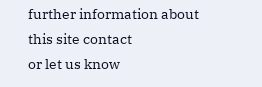further information about this site contact
or let us know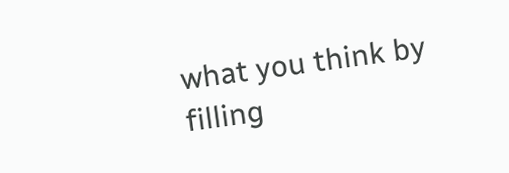what you think by filling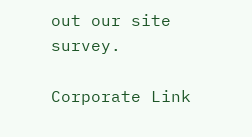out our site survey.

Corporate Link